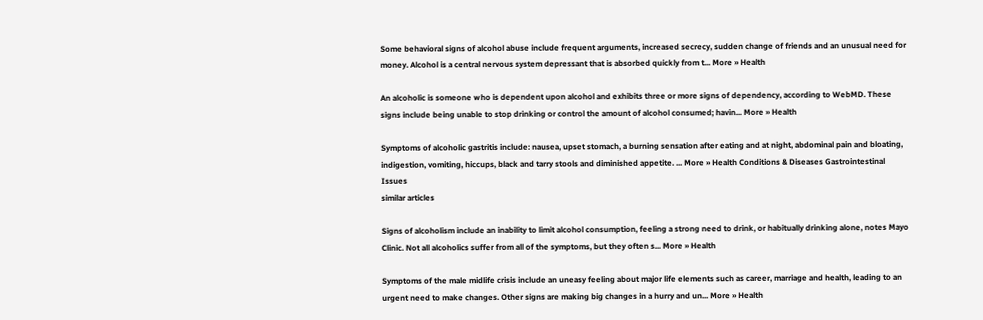Some behavioral signs of alcohol abuse include frequent arguments, increased secrecy, sudden change of friends and an unusual need for money. Alcohol is a central nervous system depressant that is absorbed quickly from t... More » Health

An alcoholic is someone who is dependent upon alcohol and exhibits three or more signs of dependency, according to WebMD. These signs include being unable to stop drinking or control the amount of alcohol consumed; havin... More » Health

Symptoms of alcoholic gastritis include: nausea, upset stomach, a burning sensation after eating and at night, abdominal pain and bloating, indigestion, vomiting, hiccups, black and tarry stools and diminished appetite. ... More » Health Conditions & Diseases Gastrointestinal Issues
similar articles

Signs of alcoholism include an inability to limit alcohol consumption, feeling a strong need to drink, or habitually drinking alone, notes Mayo Clinic. Not all alcoholics suffer from all of the symptoms, but they often s... More » Health

Symptoms of the male midlife crisis include an uneasy feeling about major life elements such as career, marriage and health, leading to an urgent need to make changes. Other signs are making big changes in a hurry and un... More » Health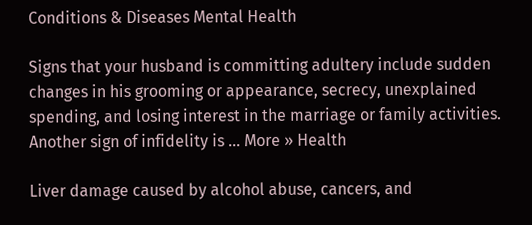Conditions & Diseases Mental Health

Signs that your husband is committing adultery include sudden changes in his grooming or appearance, secrecy, unexplained spending, and losing interest in the marriage or family activities. Another sign of infidelity is ... More » Health

Liver damage caused by alcohol abuse, cancers, and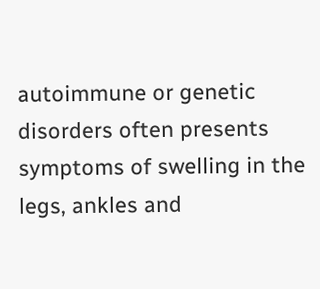autoimmune or genetic disorders often presents symptoms of swelling in the legs, ankles and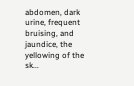abdomen, dark urine, frequent bruising, and jaundice, the yellowing of the sk...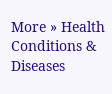More » Health Conditions & Diseases